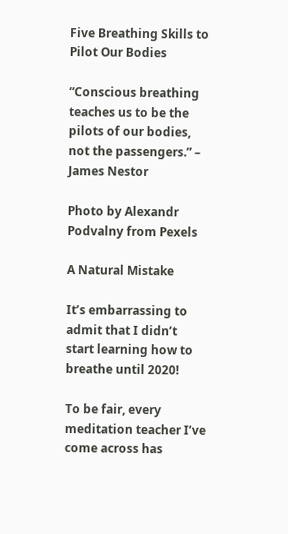Five Breathing Skills to Pilot Our Bodies

“Conscious breathing teaches us to be the pilots of our bodies, not the passengers.” – James Nestor

Photo by Alexandr Podvalny from Pexels

A Natural Mistake

It’s embarrassing to admit that I didn’t start learning how to breathe until 2020!

To be fair, every meditation teacher I’ve come across has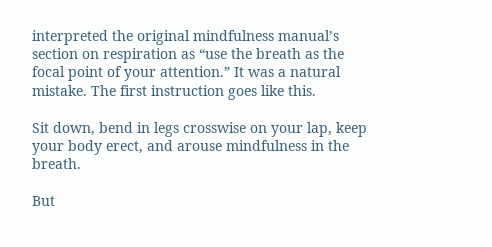interpreted the original mindfulness manual’s section on respiration as “use the breath as the focal point of your attention.” It was a natural mistake. The first instruction goes like this.

Sit down, bend in legs crosswise on your lap, keep your body erect, and arouse mindfulness in the breath.

But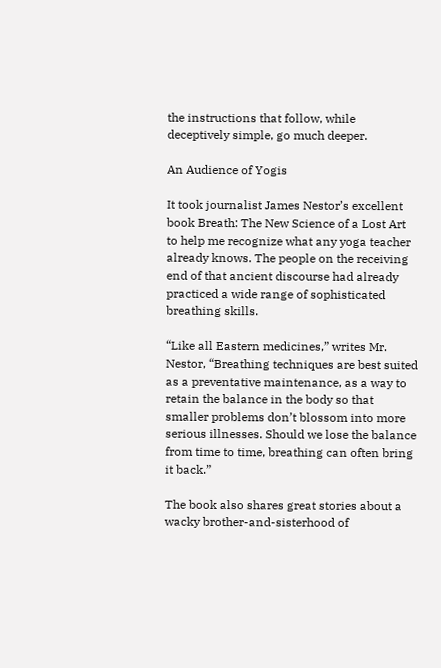the instructions that follow, while deceptively simple, go much deeper.

An Audience of Yogis

It took journalist James Nestor’s excellent book Breath: The New Science of a Lost Art to help me recognize what any yoga teacher already knows. The people on the receiving end of that ancient discourse had already practiced a wide range of sophisticated breathing skills.

“Like all Eastern medicines,” writes Mr. Nestor, “Breathing techniques are best suited as a preventative maintenance, as a way to retain the balance in the body so that smaller problems don’t blossom into more serious illnesses. Should we lose the balance from time to time, breathing can often bring it back.”

The book also shares great stories about a wacky brother-and-sisterhood of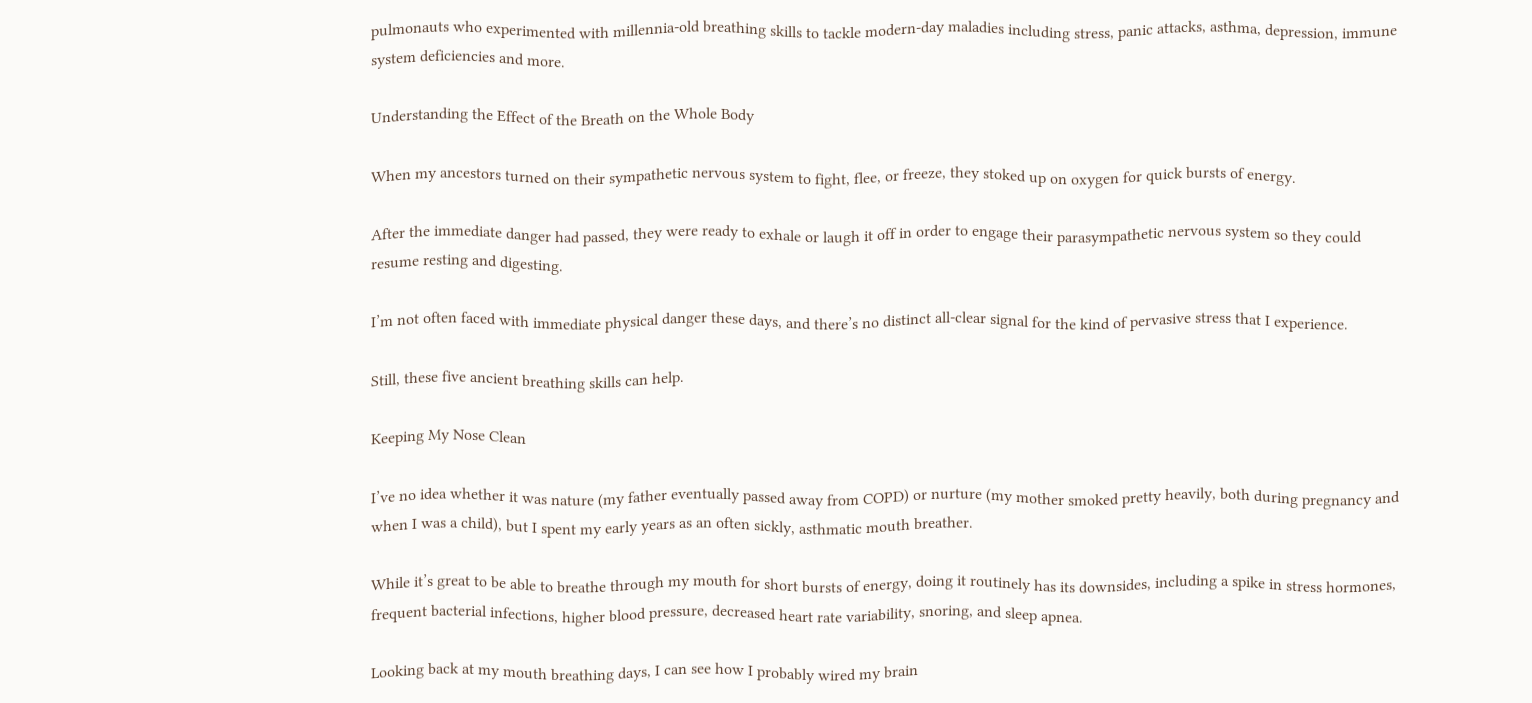pulmonauts who experimented with millennia-old breathing skills to tackle modern-day maladies including stress, panic attacks, asthma, depression, immune system deficiencies and more.

Understanding the Effect of the Breath on the Whole Body

When my ancestors turned on their sympathetic nervous system to fight, flee, or freeze, they stoked up on oxygen for quick bursts of energy.

After the immediate danger had passed, they were ready to exhale or laugh it off in order to engage their parasympathetic nervous system so they could resume resting and digesting.

I’m not often faced with immediate physical danger these days, and there’s no distinct all-clear signal for the kind of pervasive stress that I experience.

Still, these five ancient breathing skills can help.

Keeping My Nose Clean

I’ve no idea whether it was nature (my father eventually passed away from COPD) or nurture (my mother smoked pretty heavily, both during pregnancy and when I was a child), but I spent my early years as an often sickly, asthmatic mouth breather.

While it’s great to be able to breathe through my mouth for short bursts of energy, doing it routinely has its downsides, including a spike in stress hormones, frequent bacterial infections, higher blood pressure, decreased heart rate variability, snoring, and sleep apnea.

Looking back at my mouth breathing days, I can see how I probably wired my brain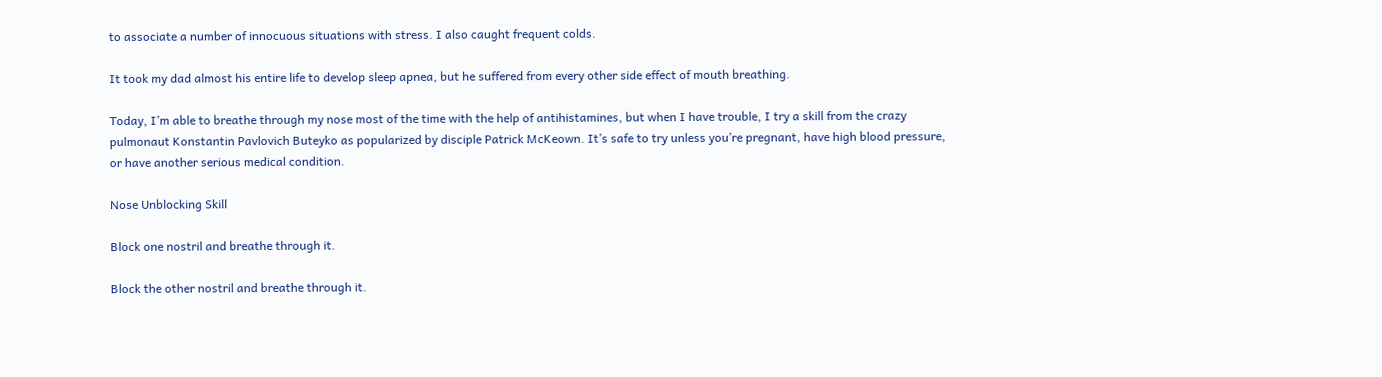to associate a number of innocuous situations with stress. I also caught frequent colds.

It took my dad almost his entire life to develop sleep apnea, but he suffered from every other side effect of mouth breathing.

Today, I’m able to breathe through my nose most of the time with the help of antihistamines, but when I have trouble, I try a skill from the crazy pulmonaut Konstantin Pavlovich Buteyko as popularized by disciple Patrick McKeown. It’s safe to try unless you’re pregnant, have high blood pressure, or have another serious medical condition.

Nose Unblocking Skill

Block one nostril and breathe through it.

Block the other nostril and breathe through it.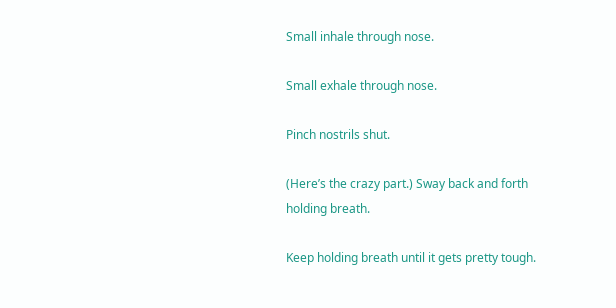Small inhale through nose.

Small exhale through nose.

Pinch nostrils shut.

(Here’s the crazy part.) Sway back and forth holding breath.

Keep holding breath until it gets pretty tough.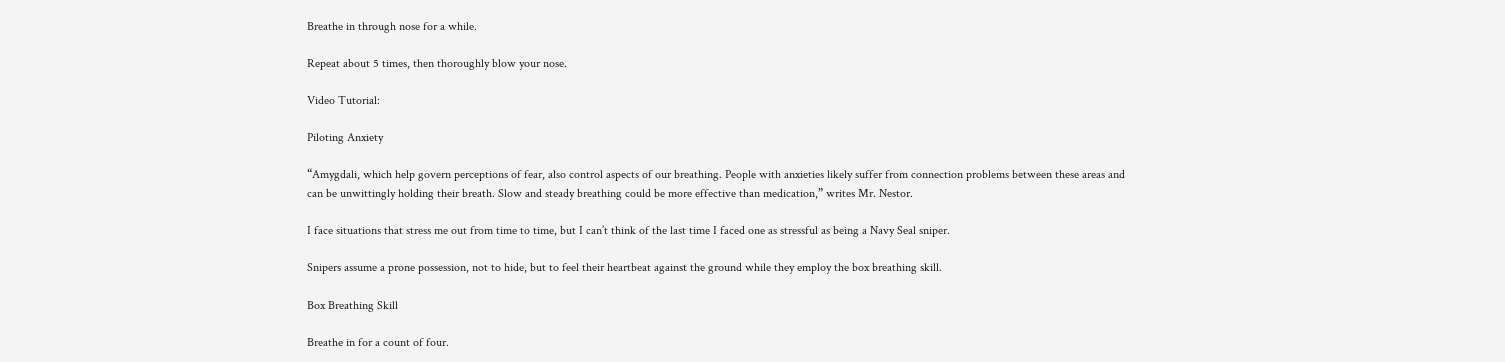Breathe in through nose for a while.

Repeat about 5 times, then thoroughly blow your nose.

Video Tutorial:

Piloting Anxiety

“Amygdali, which help govern perceptions of fear, also control aspects of our breathing. People with anxieties likely suffer from connection problems between these areas and can be unwittingly holding their breath. Slow and steady breathing could be more effective than medication,” writes Mr. Nestor.

I face situations that stress me out from time to time, but I can’t think of the last time I faced one as stressful as being a Navy Seal sniper.

Snipers assume a prone possession, not to hide, but to feel their heartbeat against the ground while they employ the box breathing skill.

Box Breathing Skill

Breathe in for a count of four.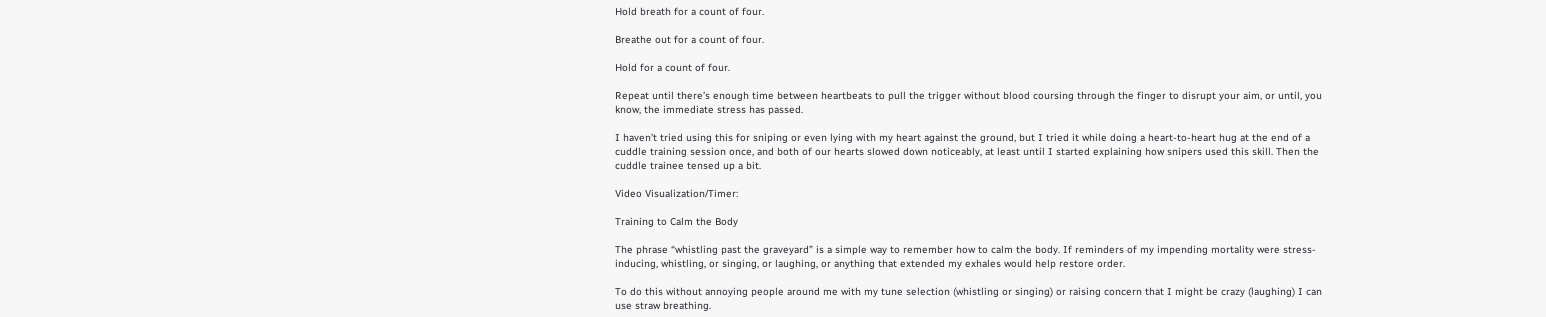Hold breath for a count of four.

Breathe out for a count of four.

Hold for a count of four.

Repeat until there’s enough time between heartbeats to pull the trigger without blood coursing through the finger to disrupt your aim, or until, you know, the immediate stress has passed.

I haven’t tried using this for sniping or even lying with my heart against the ground, but I tried it while doing a heart-to-heart hug at the end of a cuddle training session once, and both of our hearts slowed down noticeably, at least until I started explaining how snipers used this skill. Then the cuddle trainee tensed up a bit.

Video Visualization/Timer:

Training to Calm the Body

The phrase “whistling past the graveyard” is a simple way to remember how to calm the body. If reminders of my impending mortality were stress-inducing, whistling, or singing, or laughing, or anything that extended my exhales would help restore order.

To do this without annoying people around me with my tune selection (whistling or singing) or raising concern that I might be crazy (laughing) I can use straw breathing.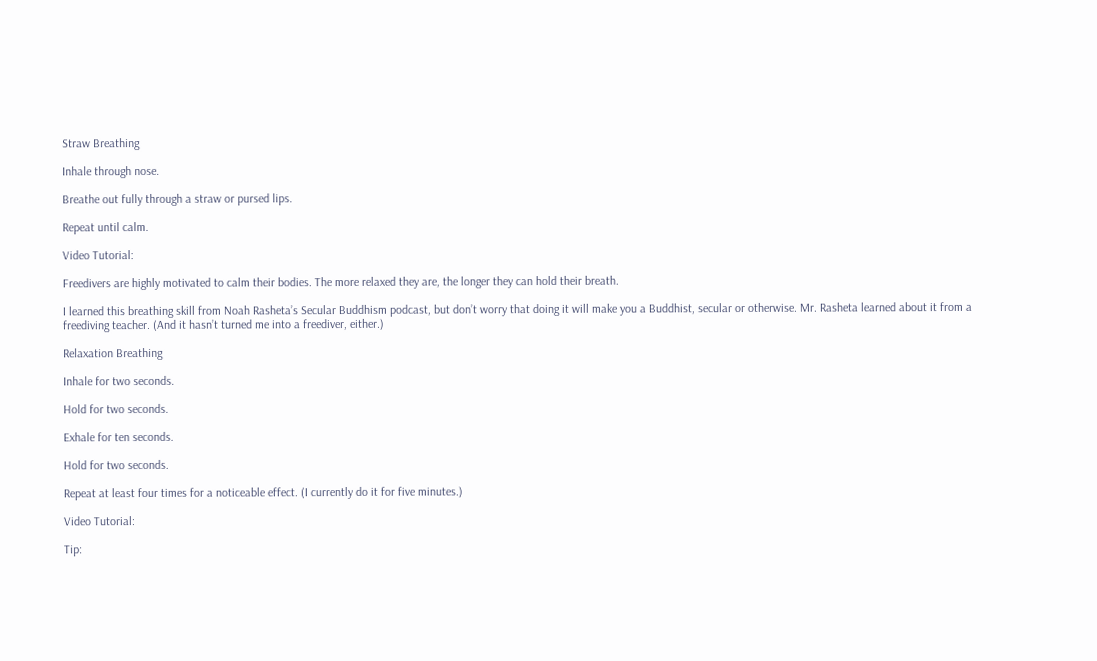Straw Breathing

Inhale through nose.

Breathe out fully through a straw or pursed lips.

Repeat until calm.

Video Tutorial:

Freedivers are highly motivated to calm their bodies. The more relaxed they are, the longer they can hold their breath.

I learned this breathing skill from Noah Rasheta’s Secular Buddhism podcast, but don’t worry that doing it will make you a Buddhist, secular or otherwise. Mr. Rasheta learned about it from a freediving teacher. (And it hasn’t turned me into a freediver, either.)

Relaxation Breathing

Inhale for two seconds.

Hold for two seconds.

Exhale for ten seconds.

Hold for two seconds.

Repeat at least four times for a noticeable effect. (I currently do it for five minutes.)

Video Tutorial:

Tip: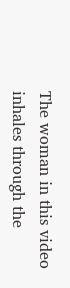The woman in this video inhales through the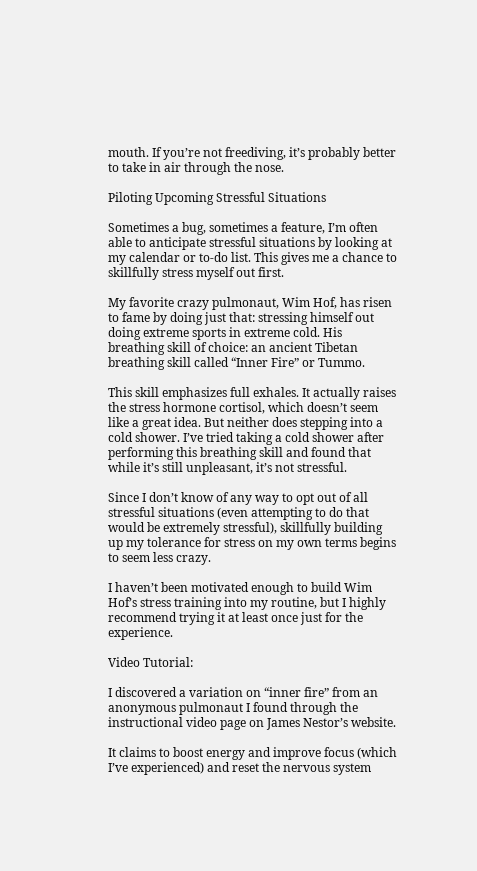mouth. If you’re not freediving, it’s probably better to take in air through the nose.

Piloting Upcoming Stressful Situations

Sometimes a bug, sometimes a feature, I’m often able to anticipate stressful situations by looking at my calendar or to-do list. This gives me a chance to skillfully stress myself out first.

My favorite crazy pulmonaut, Wim Hof, has risen to fame by doing just that: stressing himself out doing extreme sports in extreme cold. His breathing skill of choice: an ancient Tibetan breathing skill called “Inner Fire” or Tummo.

This skill emphasizes full exhales. It actually raises the stress hormone cortisol, which doesn’t seem like a great idea. But neither does stepping into a cold shower. I’ve tried taking a cold shower after performing this breathing skill and found that while it’s still unpleasant, it’s not stressful.

Since I don’t know of any way to opt out of all stressful situations (even attempting to do that would be extremely stressful), skillfully building up my tolerance for stress on my own terms begins to seem less crazy.

I haven’t been motivated enough to build Wim Hof’s stress training into my routine, but I highly recommend trying it at least once just for the experience.

Video Tutorial:

I discovered a variation on “inner fire” from an anonymous pulmonaut I found through the instructional video page on James Nestor’s website.

It claims to boost energy and improve focus (which I’ve experienced) and reset the nervous system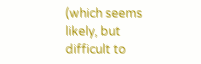(which seems likely, but difficult to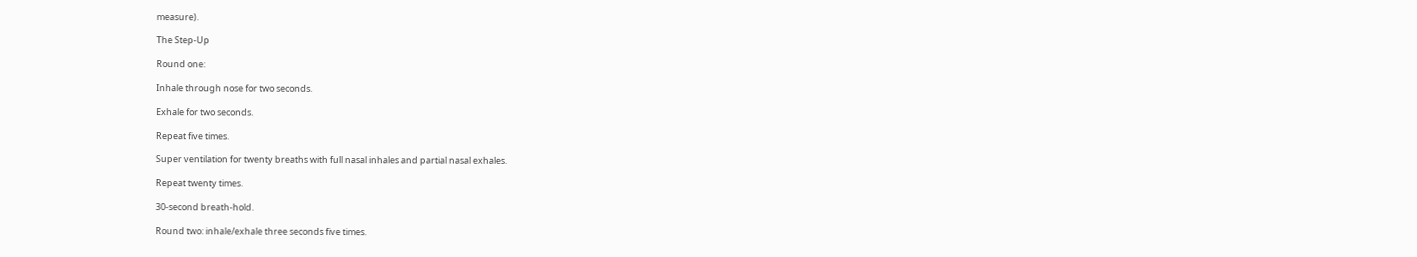measure).

The Step-Up

Round one:

Inhale through nose for two seconds.

Exhale for two seconds.

Repeat five times.

Super ventilation for twenty breaths with full nasal inhales and partial nasal exhales.

Repeat twenty times.

30-second breath-hold.

Round two: inhale/exhale three seconds five times.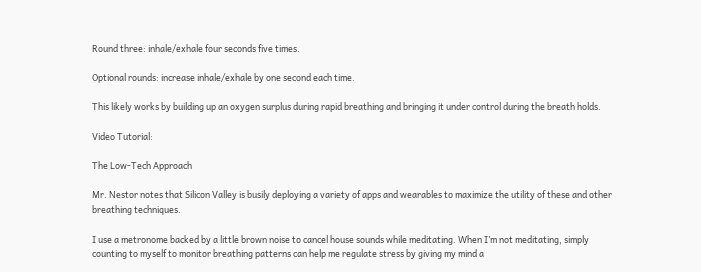Round three: inhale/exhale four seconds five times.

Optional rounds: increase inhale/exhale by one second each time.

This likely works by building up an oxygen surplus during rapid breathing and bringing it under control during the breath holds.

Video Tutorial:

The Low-Tech Approach

Mr. Nestor notes that Silicon Valley is busily deploying a variety of apps and wearables to maximize the utility of these and other breathing techniques.

I use a metronome backed by a little brown noise to cancel house sounds while meditating. When I’m not meditating, simply counting to myself to monitor breathing patterns can help me regulate stress by giving my mind a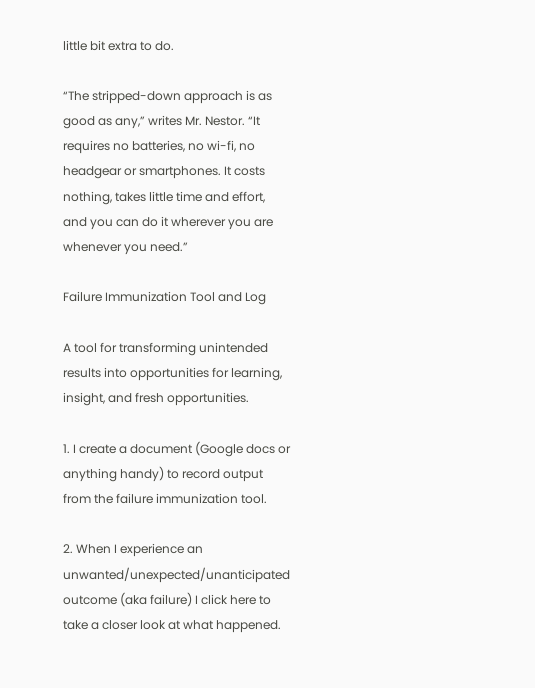little bit extra to do.

“The stripped-down approach is as good as any,” writes Mr. Nestor. “It requires no batteries, no wi-fi, no headgear or smartphones. It costs nothing, takes little time and effort, and you can do it wherever you are whenever you need.”

Failure Immunization Tool and Log

A tool for transforming unintended results into opportunities for learning, insight, and fresh opportunities.

1. I create a document (Google docs or anything handy) to record output from the failure immunization tool.

2. When I experience an unwanted/unexpected/unanticipated outcome (aka failure) I click here to take a closer look at what happened.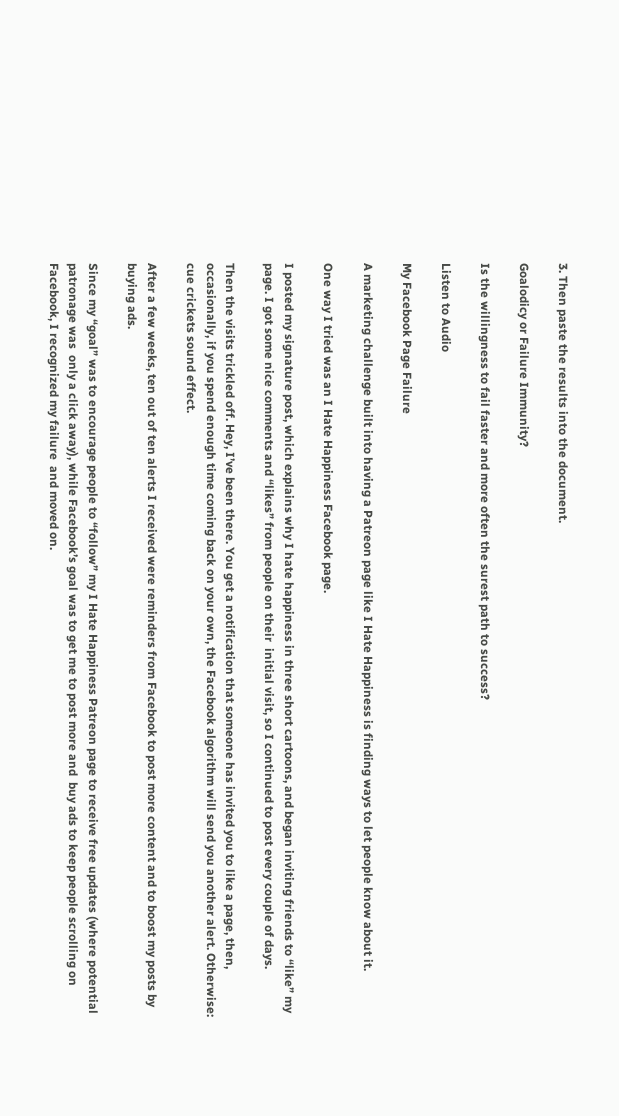3. Then paste the results into the document.

Goalodicy or Failure Immunity?

Is the willingness to fail faster and more often the surest path to success?

Listen to Audio

My Facebook Page Failure

A marketing challenge built into having a Patreon page like I Hate Happiness is finding ways to let people know about it.

One way I tried was an I Hate Happiness Facebook page.

I posted my signature post, which explains why I hate happiness in three short cartoons, and began inviting friends to “like” my page. I got some nice comments and “likes” from people on their  initial visit, so I continued to post every couple of days.

Then the visits trickled off. Hey, I’ve been there. You get a notification that someone has invited you to like a page, then, occasionally, if you spend enough time coming back on your own, the Facebook algorithm will send you another alert. Otherwise: cue crickets sound effect.

After a few weeks, ten out of ten alerts I received were reminders from Facebook to post more content and to boost my posts by buying ads.

Since my “goal” was to encourage people to “follow” my I Hate Happiness Patreon page to receive free updates (where potential patronage was  only a click away), while Facebook’s goal was to get me to post more and  buy ads to keep people scrolling on Facebook, I recognized my failure  and moved on.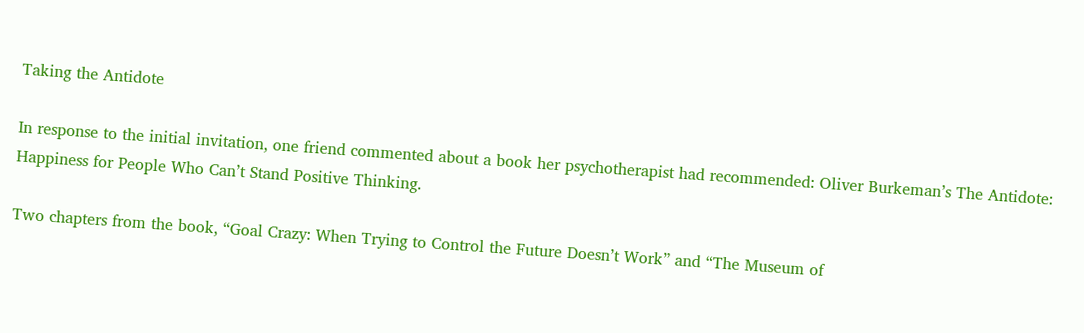Taking the Antidote

In response to the initial invitation, one friend commented about a book her psychotherapist had recommended: Oliver Burkeman’s The Antidote: Happiness for People Who Can’t Stand Positive Thinking.

Two chapters from the book, “Goal Crazy: When Trying to Control the Future Doesn’t Work” and “The Museum of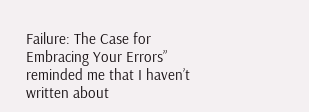Failure: The Case for Embracing Your Errors” reminded me that I haven’t written about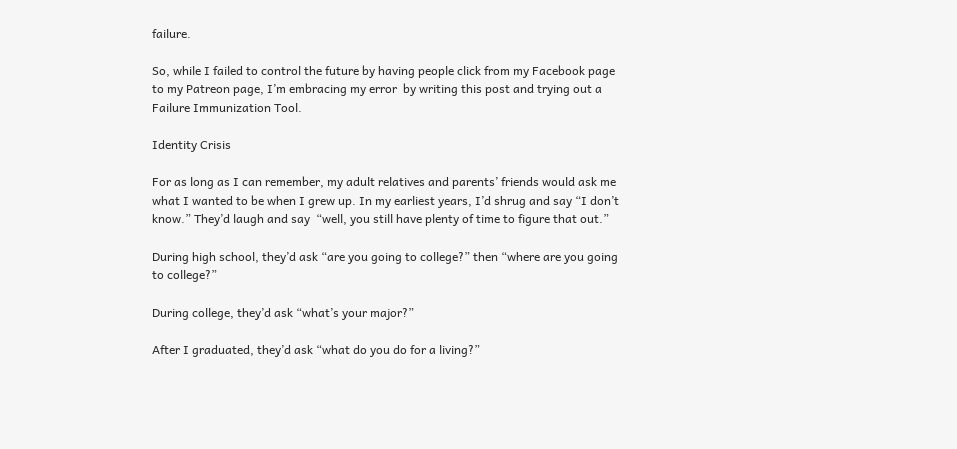failure.

So, while I failed to control the future by having people click from my Facebook page to my Patreon page, I’m embracing my error  by writing this post and trying out a Failure Immunization Tool.

Identity Crisis

For as long as I can remember, my adult relatives and parents’ friends would ask me what I wanted to be when I grew up. In my earliest years, I’d shrug and say “I don’t know.” They’d laugh and say  “well, you still have plenty of time to figure that out.”

During high school, they’d ask “are you going to college?” then “where are you going to college?”

During college, they’d ask “what’s your major?”

After I graduated, they’d ask “what do you do for a living?”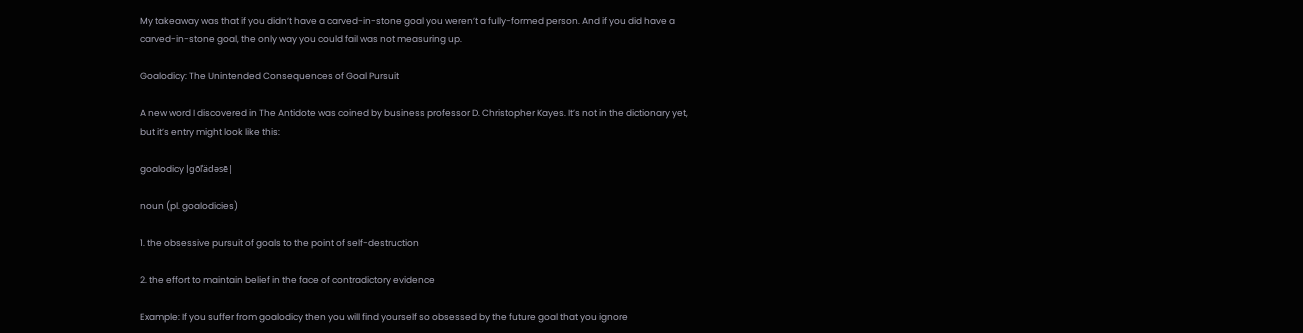My takeaway was that if you didn’t have a carved-in-stone goal you weren’t a fully-formed person. And if you did have a  carved-in-stone goal, the only way you could fail was not measuring up.

Goalodicy: The Unintended Consequences of Goal Pursuit

A new word I discovered in The Antidote was coined by business professor D. Christopher Kayes. It’s not in the dictionary yet, but it’s entry might look like this:

goalodicy |gōlˈädəsē|

noun (pl. goalodicies)

1. the obsessive pursuit of goals to the point of self-destruction

2. the effort to maintain belief in the face of contradictory evidence

Example: If you suffer from goalodicy then you will find yourself so obsessed by the future goal that you ignore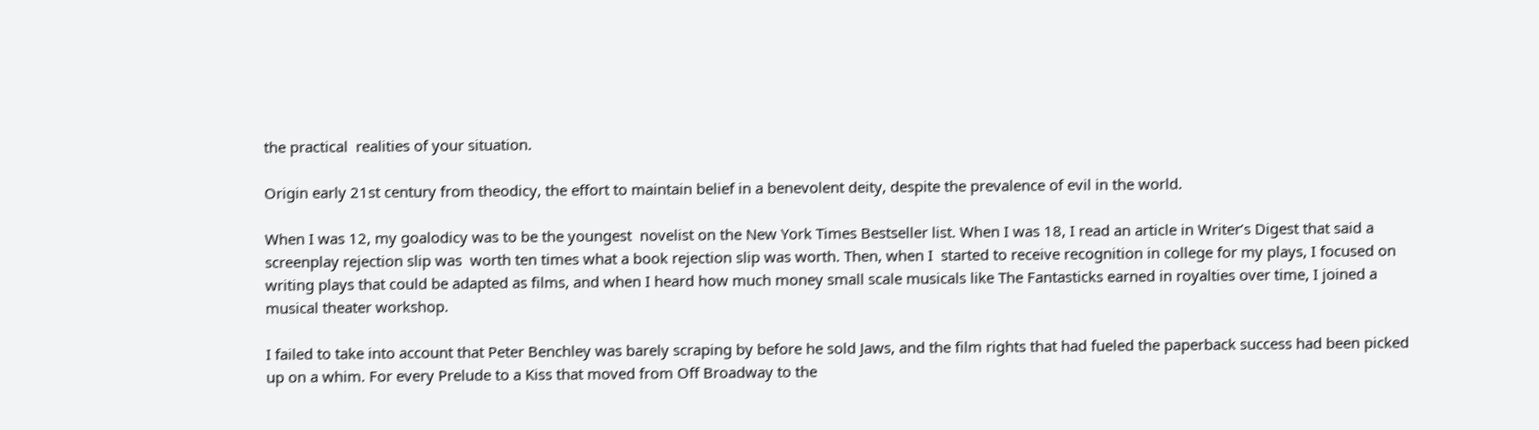the practical  realities of your situation.

Origin early 21st century from theodicy, the effort to maintain belief in a benevolent deity, despite the prevalence of evil in the world.

When I was 12, my goalodicy was to be the youngest  novelist on the New York Times Bestseller list. When I was 18, I read an article in Writer’s Digest that said a screenplay rejection slip was  worth ten times what a book rejection slip was worth. Then, when I  started to receive recognition in college for my plays, I focused on writing plays that could be adapted as films, and when I heard how much money small scale musicals like The Fantasticks earned in royalties over time, I joined a musical theater workshop.

I failed to take into account that Peter Benchley was barely scraping by before he sold Jaws, and the film rights that had fueled the paperback success had been picked up on a whim. For every Prelude to a Kiss that moved from Off Broadway to the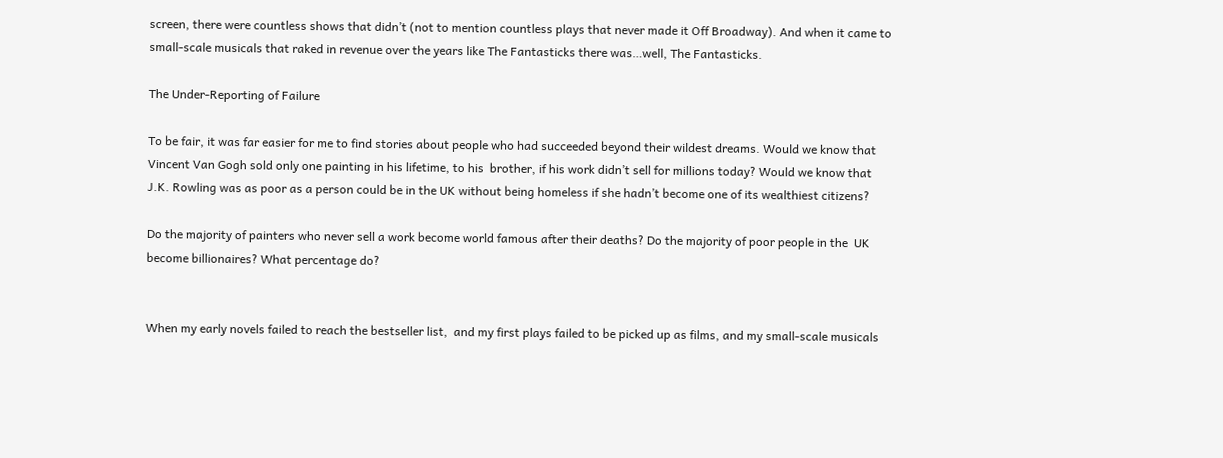screen, there were countless shows that didn’t (not to mention countless plays that never made it Off Broadway). And when it came to small-scale musicals that raked in revenue over the years like The Fantasticks there was…well, The Fantasticks.

The Under-Reporting of Failure

To be fair, it was far easier for me to find stories about people who had succeeded beyond their wildest dreams. Would we know that Vincent Van Gogh sold only one painting in his lifetime, to his  brother, if his work didn’t sell for millions today? Would we know that J.K. Rowling was as poor as a person could be in the UK without being homeless if she hadn’t become one of its wealthiest citizens?

Do the majority of painters who never sell a work become world famous after their deaths? Do the majority of poor people in the  UK become billionaires? What percentage do?


When my early novels failed to reach the bestseller list,  and my first plays failed to be picked up as films, and my small-scale musicals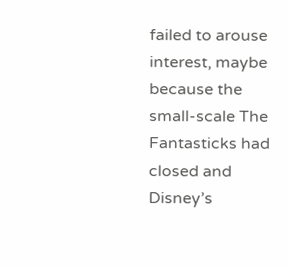failed to arouse interest, maybe because the small-scale The Fantasticks had closed and Disney’s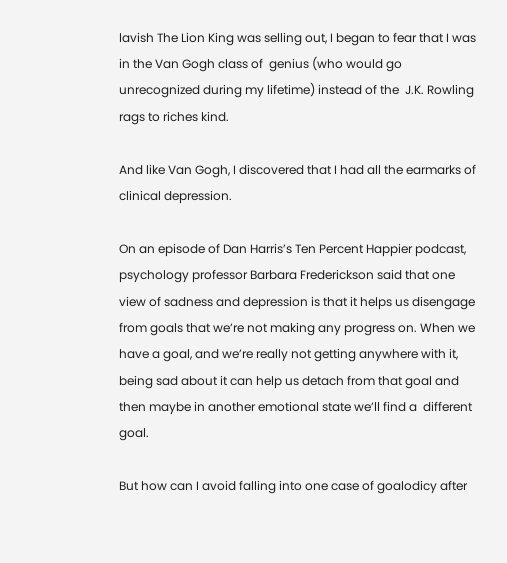lavish The Lion King was selling out, I began to fear that I was in the Van Gogh class of  genius (who would go unrecognized during my lifetime) instead of the  J.K. Rowling rags to riches kind.

And like Van Gogh, I discovered that I had all the earmarks of clinical depression.

On an episode of Dan Harris’s Ten Percent Happier podcast,  psychology professor Barbara Frederickson said that one view of sadness and depression is that it helps us disengage from goals that we’re not making any progress on. When we have a goal, and we’re really not getting anywhere with it, being sad about it can help us detach from that goal and then maybe in another emotional state we’ll find a  different goal.

But how can I avoid falling into one case of goalodicy after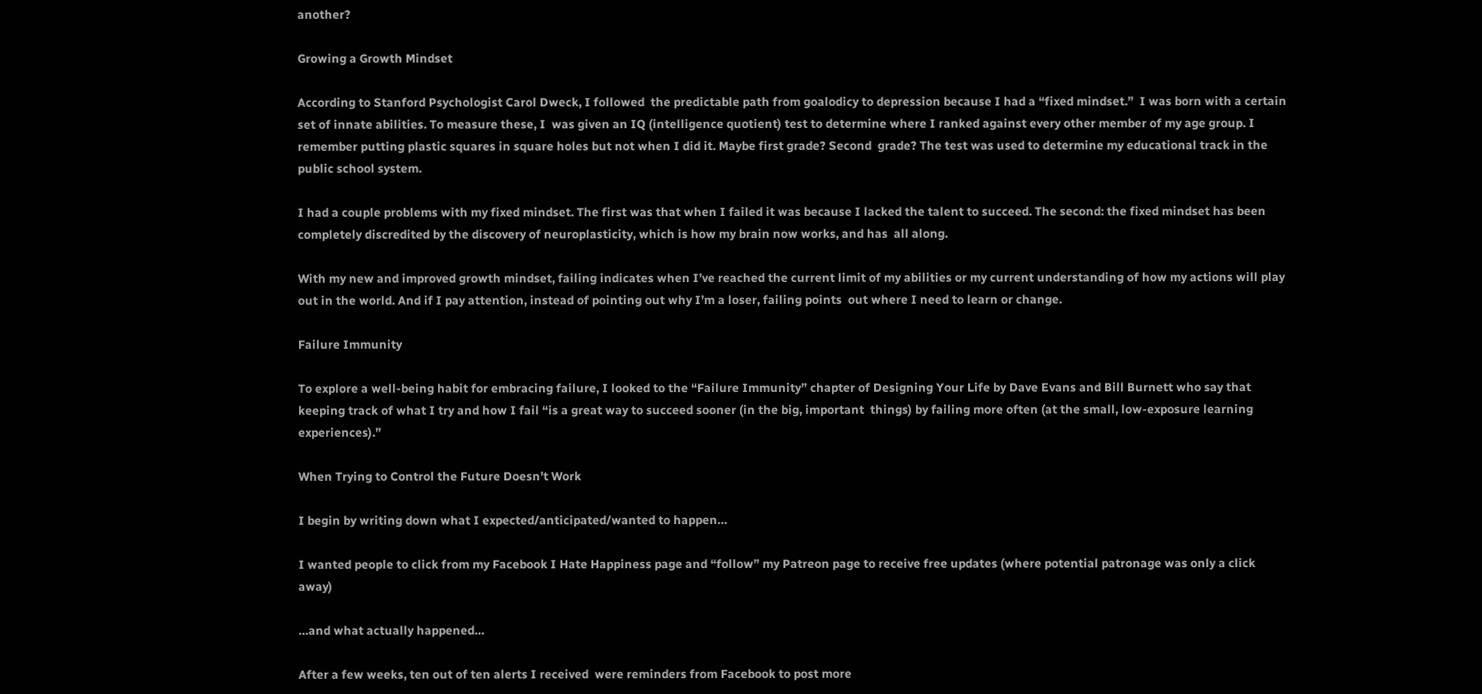another?

Growing a Growth Mindset

According to Stanford Psychologist Carol Dweck, I followed  the predictable path from goalodicy to depression because I had a “fixed mindset.”  I was born with a certain set of innate abilities. To measure these, I  was given an IQ (intelligence quotient) test to determine where I ranked against every other member of my age group. I remember putting plastic squares in square holes but not when I did it. Maybe first grade? Second  grade? The test was used to determine my educational track in the public school system.

I had a couple problems with my fixed mindset. The first was that when I failed it was because I lacked the talent to succeed. The second: the fixed mindset has been completely discredited by the discovery of neuroplasticity, which is how my brain now works, and has  all along.

With my new and improved growth mindset, failing indicates when I’ve reached the current limit of my abilities or my current understanding of how my actions will play out in the world. And if I pay attention, instead of pointing out why I’m a loser, failing points  out where I need to learn or change.

Failure Immunity

To explore a well-being habit for embracing failure, I looked to the “Failure Immunity” chapter of Designing Your Life by Dave Evans and Bill Burnett who say that keeping track of what I try and how I fail “is a great way to succeed sooner (in the big, important  things) by failing more often (at the small, low-exposure learning  experiences).”

When Trying to Control the Future Doesn’t Work

I begin by writing down what I expected/anticipated/wanted to happen…

I wanted people to click from my Facebook I Hate Happiness page and “follow” my Patreon page to receive free updates (where potential patronage was only a click away)

…and what actually happened…

After a few weeks, ten out of ten alerts I received  were reminders from Facebook to post more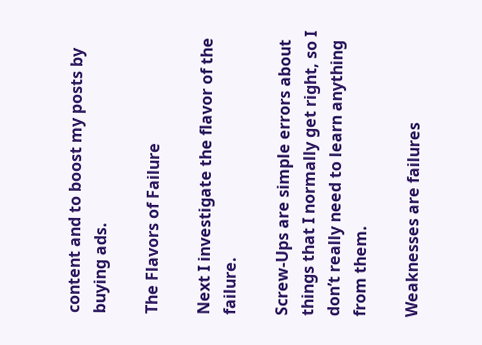content and to boost my posts by buying ads.

The Flavors of Failure

Next I investigate the flavor of the failure.

Screw-Ups are simple errors about things that I normally get right, so I don’t really need to learn anything from them.

Weaknesses are failures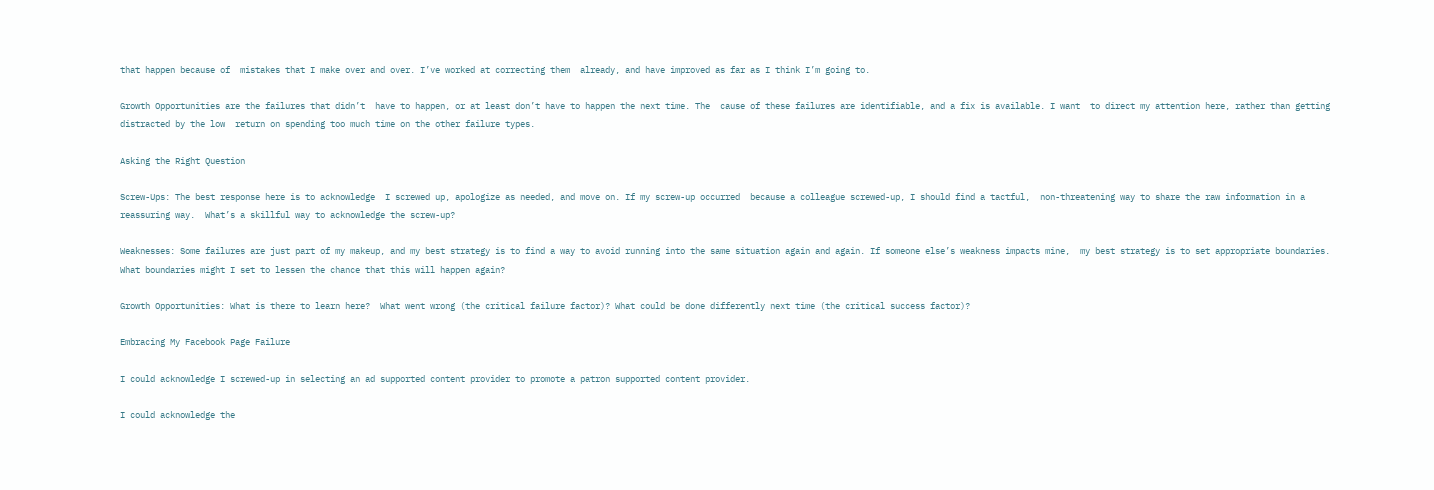that happen because of  mistakes that I make over and over. I’ve worked at correcting them  already, and have improved as far as I think I’m going to.

Growth Opportunities are the failures that didn’t  have to happen, or at least don’t have to happen the next time. The  cause of these failures are identifiable, and a fix is available. I want  to direct my attention here, rather than getting distracted by the low  return on spending too much time on the other failure types.

Asking the Right Question

Screw-Ups: The best response here is to acknowledge  I screwed up, apologize as needed, and move on. If my screw-up occurred  because a colleague screwed-up, I should find a tactful,  non-threatening way to share the raw information in a reassuring way.  What’s a skillful way to acknowledge the screw-up?

Weaknesses: Some failures are just part of my makeup, and my best strategy is to find a way to avoid running into the same situation again and again. If someone else’s weakness impacts mine,  my best strategy is to set appropriate boundaries. What boundaries might I set to lessen the chance that this will happen again?

Growth Opportunities: What is there to learn here?  What went wrong (the critical failure factor)? What could be done differently next time (the critical success factor)?

Embracing My Facebook Page Failure

I could acknowledge I screwed-up in selecting an ad supported content provider to promote a patron supported content provider.

I could acknowledge the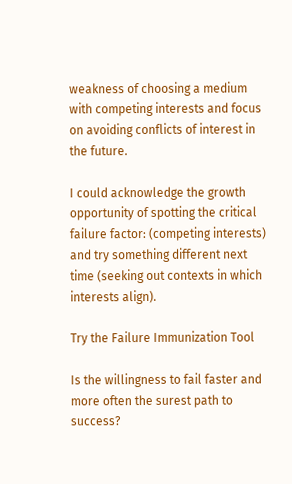weakness of choosing a medium with competing interests and focus on avoiding conflicts of interest in the future.

I could acknowledge the growth opportunity of spotting the critical failure factor: (competing interests) and try something different next time (seeking out contexts in which interests align).

Try the Failure Immunization Tool

Is the willingness to fail faster and more often the surest path to success?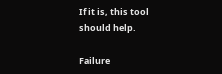If it is, this tool should help.

Failure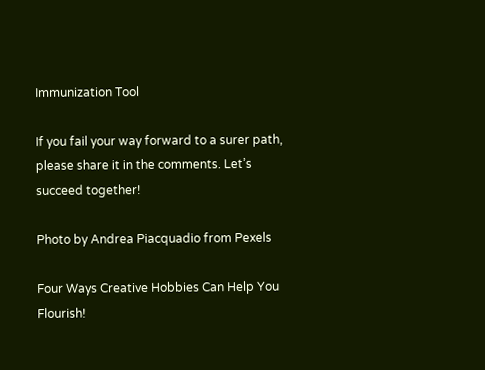Immunization Tool

If you fail your way forward to a surer path, please share it in the comments. Let’s succeed together!

Photo by Andrea Piacquadio from Pexels

Four Ways Creative Hobbies Can Help You Flourish!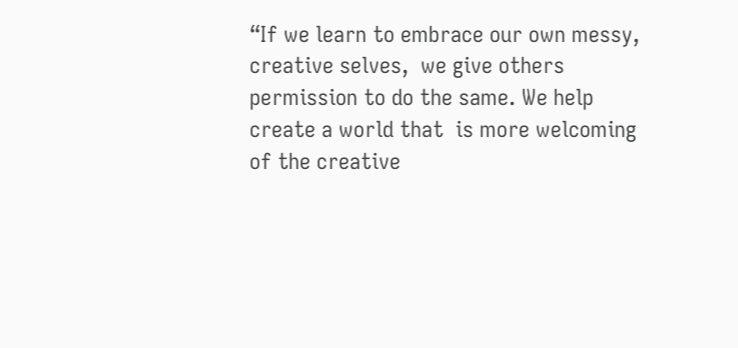“If we learn to embrace our own messy, creative selves,  we give others permission to do the same. We help create a world that  is more welcoming of the creative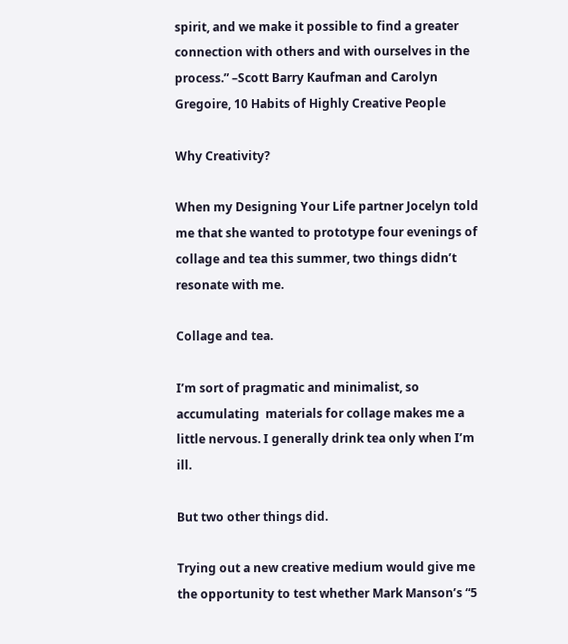spirit, and we make it possible to find a greater connection with others and with ourselves in the process.” –Scott Barry Kaufman and Carolyn Gregoire, 10 Habits of Highly Creative People

Why Creativity?

When my Designing Your Life partner Jocelyn told me that she wanted to prototype four evenings of  collage and tea this summer, two things didn’t resonate with me.

Collage and tea.

I’m sort of pragmatic and minimalist, so accumulating  materials for collage makes me a little nervous. I generally drink tea only when I’m ill.

But two other things did.

Trying out a new creative medium would give me the opportunity to test whether Mark Manson’s “5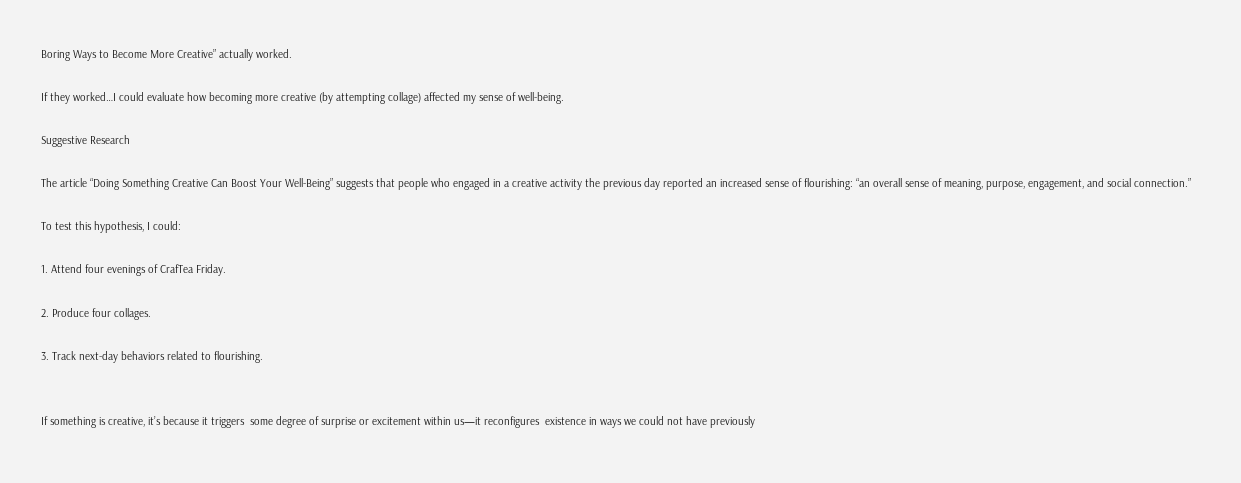Boring Ways to Become More Creative” actually worked.

If they worked…I could evaluate how becoming more creative (by attempting collage) affected my sense of well-being.

Suggestive Research

The article “Doing Something Creative Can Boost Your Well-Being” suggests that people who engaged in a creative activity the previous day reported an increased sense of flourishing: “an overall sense of meaning, purpose, engagement, and social connection.”

To test this hypothesis, I could:

1. Attend four evenings of CrafTea Friday.

2. Produce four collages.

3. Track next-day behaviors related to flourishing.


If something is creative, it’s because it triggers  some degree of surprise or excitement within us—it reconfigures  existence in ways we could not have previously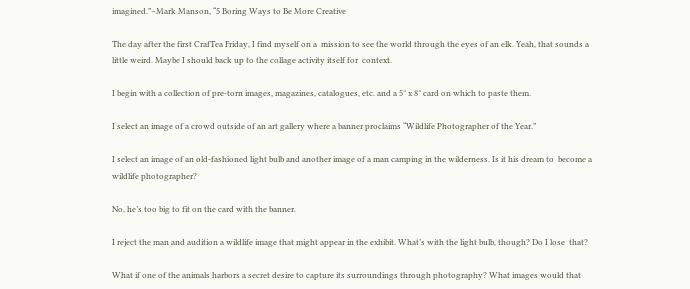imagined.”–Mark Manson, “5 Boring Ways to Be More Creative

The day after the first CrafTea Friday, I find myself on a  mission to see the world through the eyes of an elk. Yeah, that sounds a  little weird. Maybe I should back up to the collage activity itself for  context.

I begin with a collection of pre-torn images, magazines, catalogues, etc. and a 5″ x 8″ card on which to paste them.

I select an image of a crowd outside of an art gallery where a banner proclaims “Wildlife Photographer of the Year.”

I select an image of an old-fashioned light bulb and another image of a man camping in the wilderness. Is it his dream to  become a wildlife photographer?

No, he’s too big to fit on the card with the banner.

I reject the man and audition a wildlife image that might appear in the exhibit. What’s with the light bulb, though? Do I lose  that?

What if one of the animals harbors a secret desire to capture its surroundings through photography? What images would that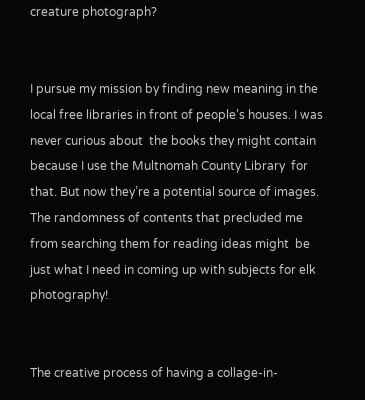creature photograph?


I pursue my mission by finding new meaning in the local free libraries in front of people’s houses. I was never curious about  the books they might contain because I use the Multnomah County Library  for that. But now they’re a potential source of images. The randomness of contents that precluded me from searching them for reading ideas might  be just what I need in coming up with subjects for elk photography!


The creative process of having a collage-in-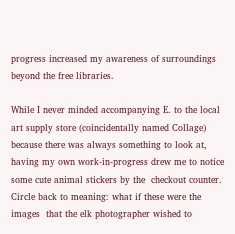progress increased my awareness of surroundings beyond the free libraries.

While I never minded accompanying E. to the local art supply store (coincidentally named Collage)  because there was always something to look at, having my own work-in-progress drew me to notice some cute animal stickers by the  checkout counter. Circle back to meaning: what if these were the images  that the elk photographer wished to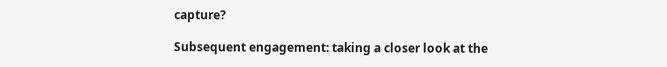capture?

Subsequent engagement: taking a closer look at the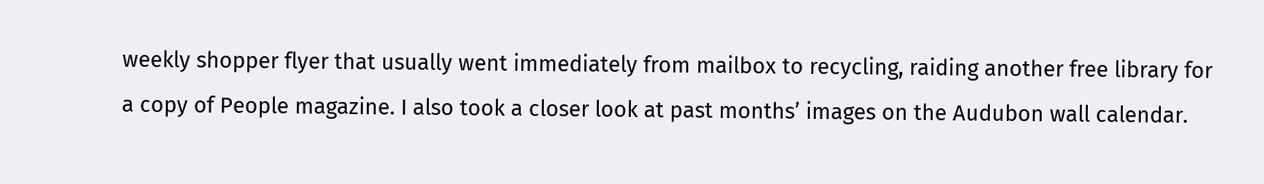weekly shopper flyer that usually went immediately from mailbox to recycling, raiding another free library for a copy of People magazine. I also took a closer look at past months’ images on the Audubon wall calendar.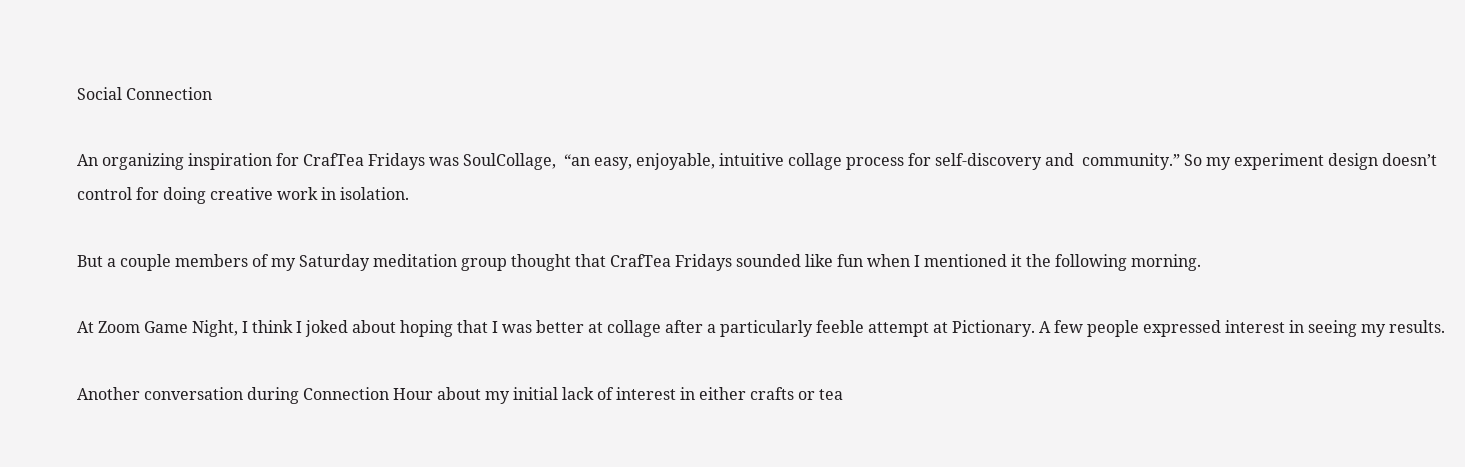Social Connection

An organizing inspiration for CrafTea Fridays was SoulCollage,  “an easy, enjoyable, intuitive collage process for self-discovery and  community.” So my experiment design doesn’t control for doing creative work in isolation.

But a couple members of my Saturday meditation group thought that CrafTea Fridays sounded like fun when I mentioned it the following morning.

At Zoom Game Night, I think I joked about hoping that I was better at collage after a particularly feeble attempt at Pictionary. A few people expressed interest in seeing my results.

Another conversation during Connection Hour about my initial lack of interest in either crafts or tea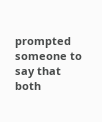prompted someone to say that both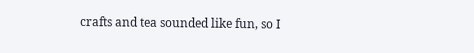crafts and tea sounded like fun, so I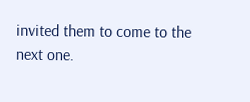invited them to come to the next one.